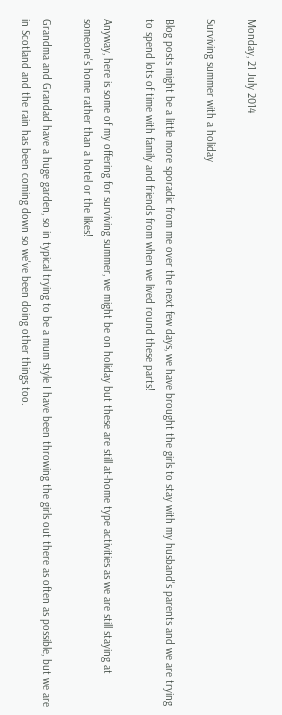Monday, 21 July 2014

Surviving summer with a holiday

Blog posts might be a little more sporadic from me over the next few days, we have brought the girls to stay with my husband's parents and we are trying to spend lots of time with family and friends from when we lived round these parts!

Anyway, here is some of my offering for surviving summer, we might be on holiday but these are still at-home type activities as we are still staying at someone's home rather than a hotel or the likes!

Grandma and Grandad have a huge garden, so in typical trying to be a mum style I have been throwing the girls out there as often as possible, but we are in Scotland and the rain has been coming down so we've been doing other things too.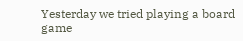Yesterday we tried playing a board game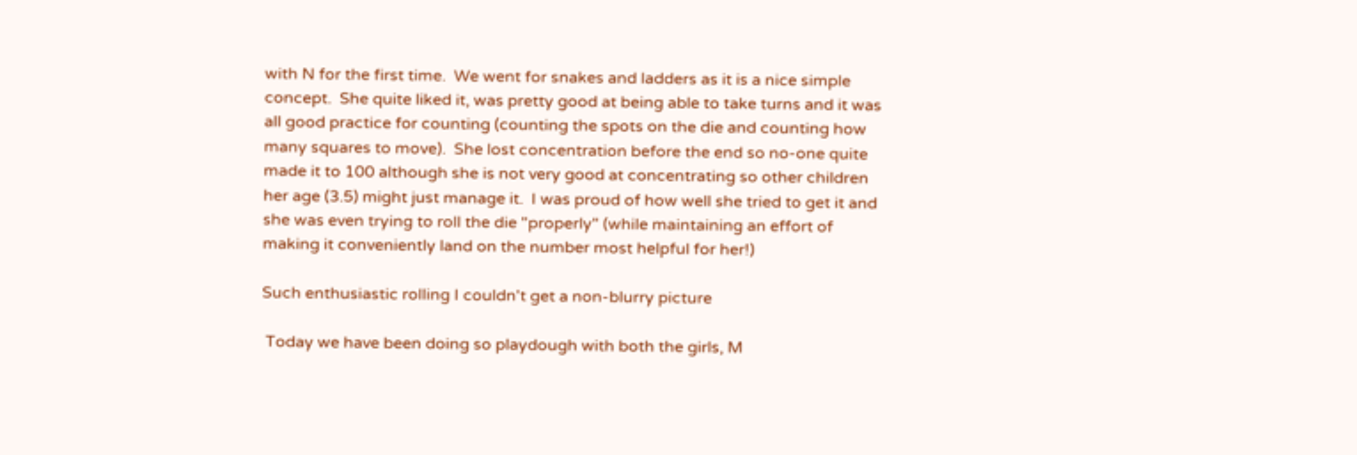with N for the first time.  We went for snakes and ladders as it is a nice simple concept.  She quite liked it, was pretty good at being able to take turns and it was all good practice for counting (counting the spots on the die and counting how many squares to move).  She lost concentration before the end so no-one quite made it to 100 although she is not very good at concentrating so other children her age (3.5) might just manage it.  I was proud of how well she tried to get it and she was even trying to roll the die "properly" (while maintaining an effort of making it conveniently land on the number most helpful for her!)

Such enthusiastic rolling I couldn't get a non-blurry picture

 Today we have been doing so playdough with both the girls, M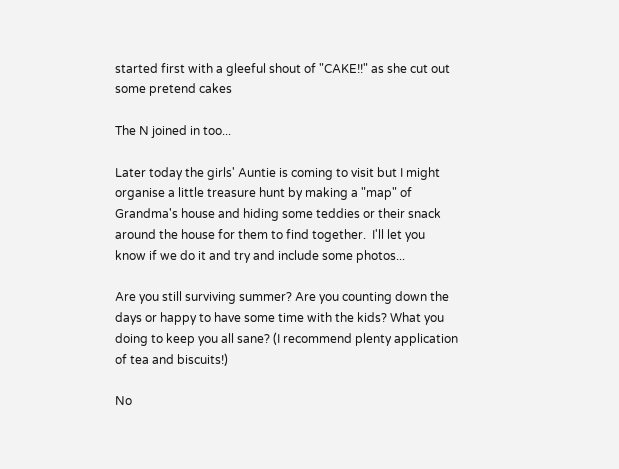started first with a gleeful shout of "CAKE!!" as she cut out some pretend cakes

The N joined in too...

Later today the girls' Auntie is coming to visit but I might organise a little treasure hunt by making a "map" of Grandma's house and hiding some teddies or their snack around the house for them to find together.  I'll let you know if we do it and try and include some photos...

Are you still surviving summer? Are you counting down the days or happy to have some time with the kids? What you doing to keep you all sane? (I recommend plenty application of tea and biscuits!)

No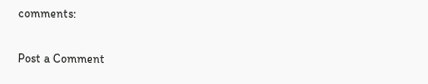comments:

Post a Comment